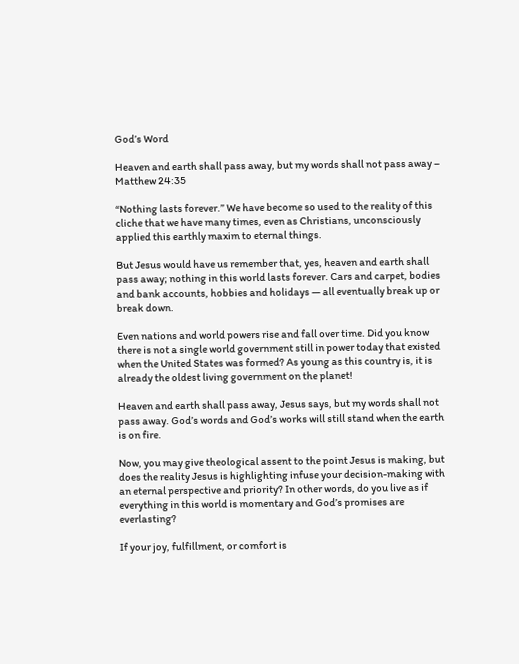God’s Word

Heaven and earth shall pass away, but my words shall not pass away – Matthew 24:35

“Nothing lasts forever.” We have become so used to the reality of this cliche that we have many times, even as Christians, unconsciously applied this earthly maxim to eternal things.

But Jesus would have us remember that, yes, heaven and earth shall pass away; nothing in this world lasts forever. Cars and carpet, bodies and bank accounts, hobbies and holidays — all eventually break up or break down.

Even nations and world powers rise and fall over time. Did you know there is not a single world government still in power today that existed when the United States was formed? As young as this country is, it is already the oldest living government on the planet!

Heaven and earth shall pass away, Jesus says, but my words shall not pass away. God’s words and God’s works will still stand when the earth is on fire.

Now, you may give theological assent to the point Jesus is making, but does the reality Jesus is highlighting infuse your decision-making with an eternal perspective and priority? In other words, do you live as if everything in this world is momentary and God’s promises are everlasting?

If your joy, fulfillment, or comfort is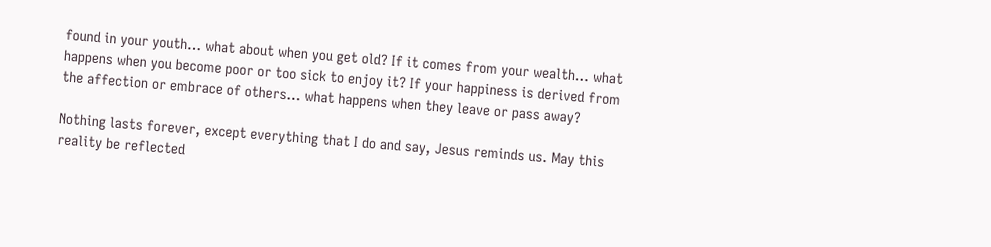found in your youth… what about when you get old? If it comes from your wealth… what happens when you become poor or too sick to enjoy it? If your happiness is derived from the affection or embrace of others… what happens when they leave or pass away?

Nothing lasts forever, except everything that I do and say, Jesus reminds us. May this reality be reflected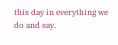this day in everything we do and say.